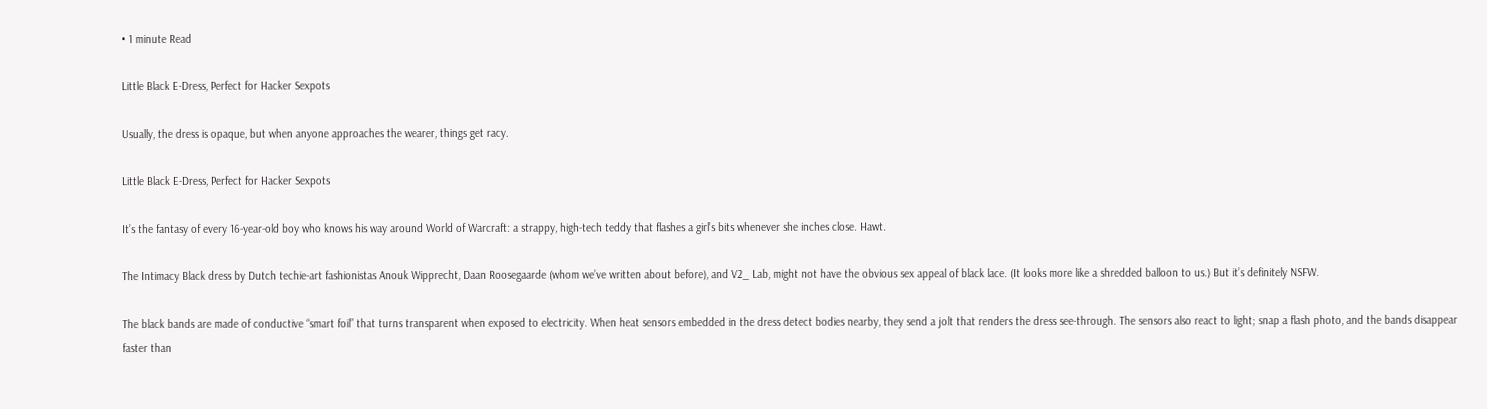• 1 minute Read

Little Black E-Dress, Perfect for Hacker Sexpots

Usually, the dress is opaque, but when anyone approaches the wearer, things get racy.

Little Black E-Dress, Perfect for Hacker Sexpots

It’s the fantasy of every 16-year-old boy who knows his way around World of Warcraft: a strappy, high-tech teddy that flashes a girl’s bits whenever she inches close. Hawt.

The Intimacy Black dress by Dutch techie-art fashionistas Anouk Wipprecht, Daan Roosegaarde (whom we’ve written about before), and V2_ Lab, might not have the obvious sex appeal of black lace. (It looks more like a shredded balloon to us.) But it’s definitely NSFW.

The black bands are made of conductive “smart foil” that turns transparent when exposed to electricity. When heat sensors embedded in the dress detect bodies nearby, they send a jolt that renders the dress see-through. The sensors also react to light; snap a flash photo, and the bands disappear faster than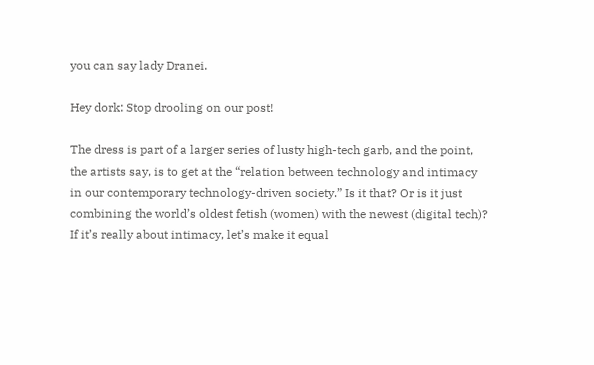you can say lady Dranei.

Hey dork: Stop drooling on our post!

The dress is part of a larger series of lusty high-tech garb, and the point, the artists say, is to get at the “relation between technology and intimacy in our contemporary technology-driven society.” Is it that? Or is it just combining the world’s oldest fetish (women) with the newest (digital tech)? If it’s really about intimacy, let’s make it equal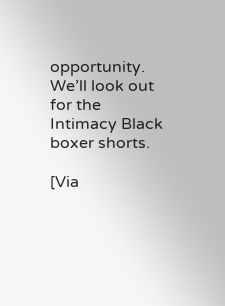opportunity. We’ll look out for the Intimacy Black boxer shorts.

[Via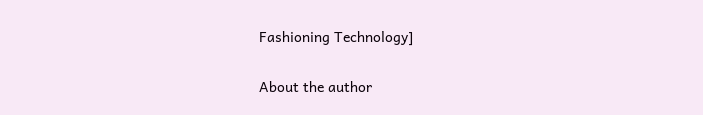Fashioning Technology]

About the author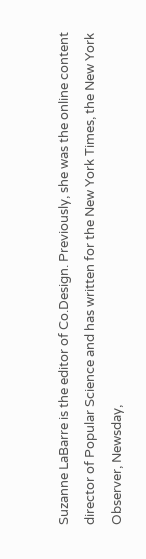Suzanne LaBarre is the editor of Co.Design. Previously, she was the online content director of Popular Science and has written for the New York Times, the New York Observer, Newsday,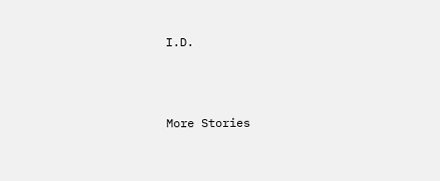I.D.



More Stories